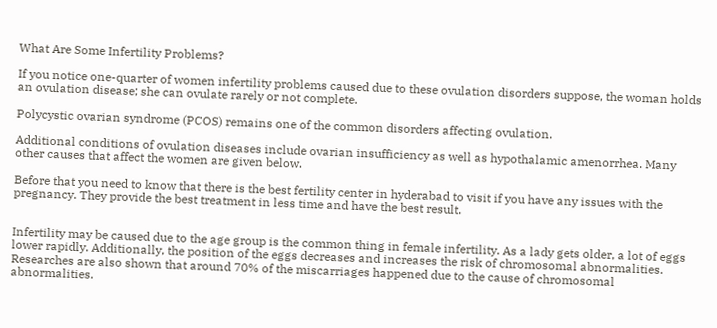What Are Some Infertility Problems?

If you notice one-quarter of women infertility problems caused due to these ovulation disorders suppose, the woman holds an ovulation disease; she can ovulate rarely or not complete.

Polycystic ovarian syndrome (PCOS) remains one of the common disorders affecting ovulation.

Additional conditions of ovulation diseases include ovarian insufficiency as well as hypothalamic amenorrhea. Many other causes that affect the women are given below.

Before that you need to know that there is the best fertility center in hyderabad to visit if you have any issues with the pregnancy. They provide the best treatment in less time and have the best result.


Infertility may be caused due to the age group is the common thing in female infertility. As a lady gets older, a lot of eggs lower rapidly. Additionally, the position of the eggs decreases and increases the risk of chromosomal abnormalities. Researches are also shown that around 70% of the miscarriages happened due to the cause of chromosomal abnormalities.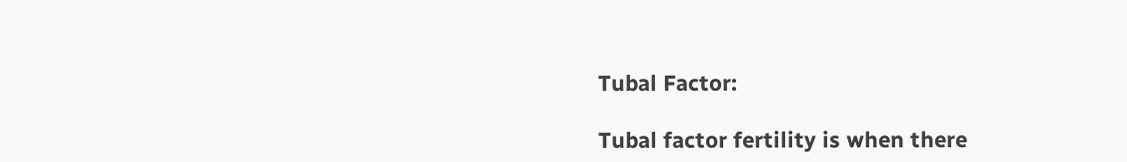Tubal Factor:

Tubal factor fertility is when there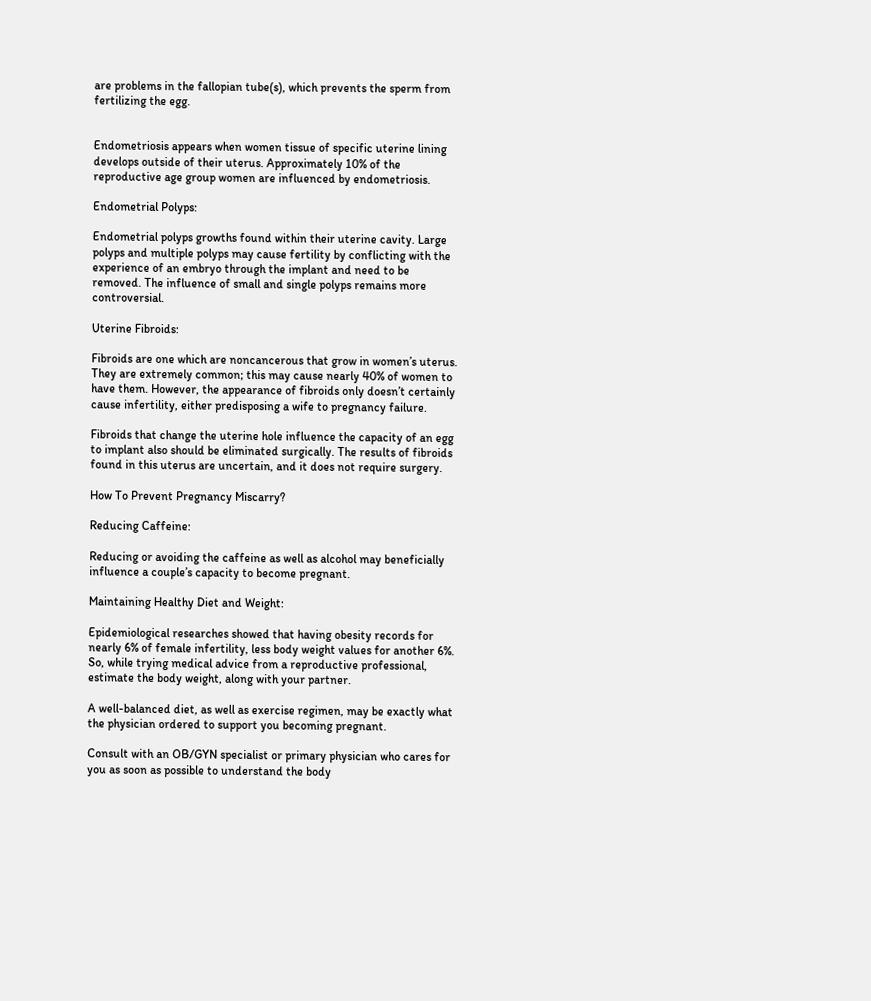are problems in the fallopian tube(s), which prevents the sperm from fertilizing the egg.


Endometriosis appears when women tissue of specific uterine lining develops outside of their uterus. Approximately 10% of the reproductive age group women are influenced by endometriosis.

Endometrial Polyps:

Endometrial polyps growths found within their uterine cavity. Large polyps and multiple polyps may cause fertility by conflicting with the experience of an embryo through the implant and need to be removed. The influence of small and single polyps remains more controversial.

Uterine Fibroids:

Fibroids are one which are noncancerous that grow in women’s uterus. They are extremely common; this may cause nearly 40% of women to have them. However, the appearance of fibroids only doesn’t certainly cause infertility, either predisposing a wife to pregnancy failure.

Fibroids that change the uterine hole influence the capacity of an egg to implant also should be eliminated surgically. The results of fibroids found in this uterus are uncertain, and it does not require surgery.

How To Prevent Pregnancy Miscarry?

Reducing Caffeine:

Reducing or avoiding the caffeine as well as alcohol may beneficially influence a couple’s capacity to become pregnant.

Maintaining Healthy Diet and Weight:

Epidemiological researches showed that having obesity records for nearly 6% of female infertility, less body weight values for another 6%. So, while trying medical advice from a reproductive professional, estimate the body weight, along with your partner.

A well-balanced diet, as well as exercise regimen, may be exactly what the physician ordered to support you becoming pregnant.

Consult with an OB/GYN specialist or primary physician who cares for you as soon as possible to understand the body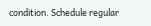condition. Schedule regular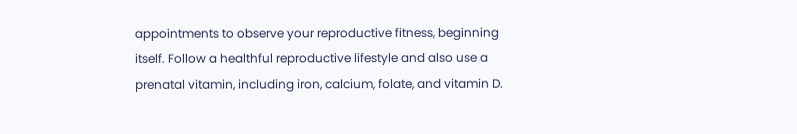appointments to observe your reproductive fitness, beginning itself. Follow a healthful reproductive lifestyle and also use a prenatal vitamin, including iron, calcium, folate, and vitamin D.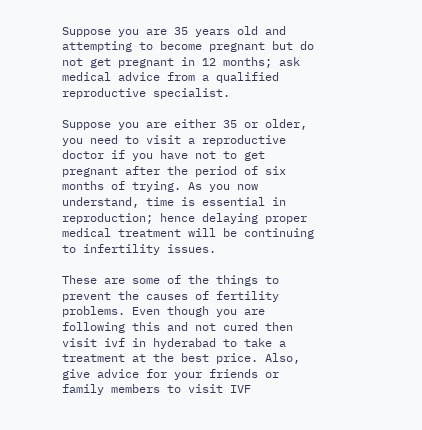Suppose you are 35 years old and attempting to become pregnant but do not get pregnant in 12 months; ask medical advice from a qualified reproductive specialist.

Suppose you are either 35 or older, you need to visit a reproductive doctor if you have not to get pregnant after the period of six months of trying. As you now understand, time is essential in reproduction; hence delaying proper medical treatment will be continuing to infertility issues.

These are some of the things to prevent the causes of fertility problems. Even though you are following this and not cured then visit ivf in hyderabad to take a treatment at the best price. Also, give advice for your friends or family members to visit IVF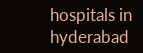hospitals in hyderabad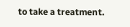to take a treatment.